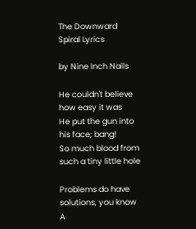The Downward Spiral Lyrics

by Nine Inch Nails

He couldn't believe how easy it was
He put the gun into his face; bang!
So much blood from such a tiny little hole

Problems do have solutions, you know
A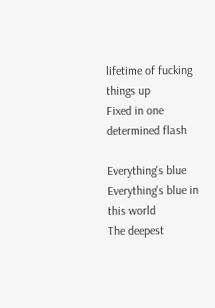lifetime of fucking things up
Fixed in one determined flash

Everything's blue
Everything's blue in this world
The deepest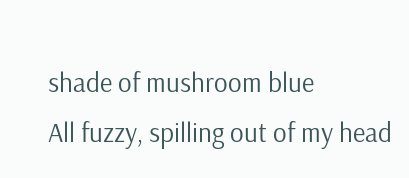shade of mushroom blue
All fuzzy, spilling out of my head